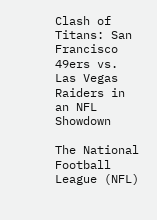Clash of Titans: San Francisco 49ers vs. Las Vegas Raiders in an NFL Showdown

The National Football League (NFL)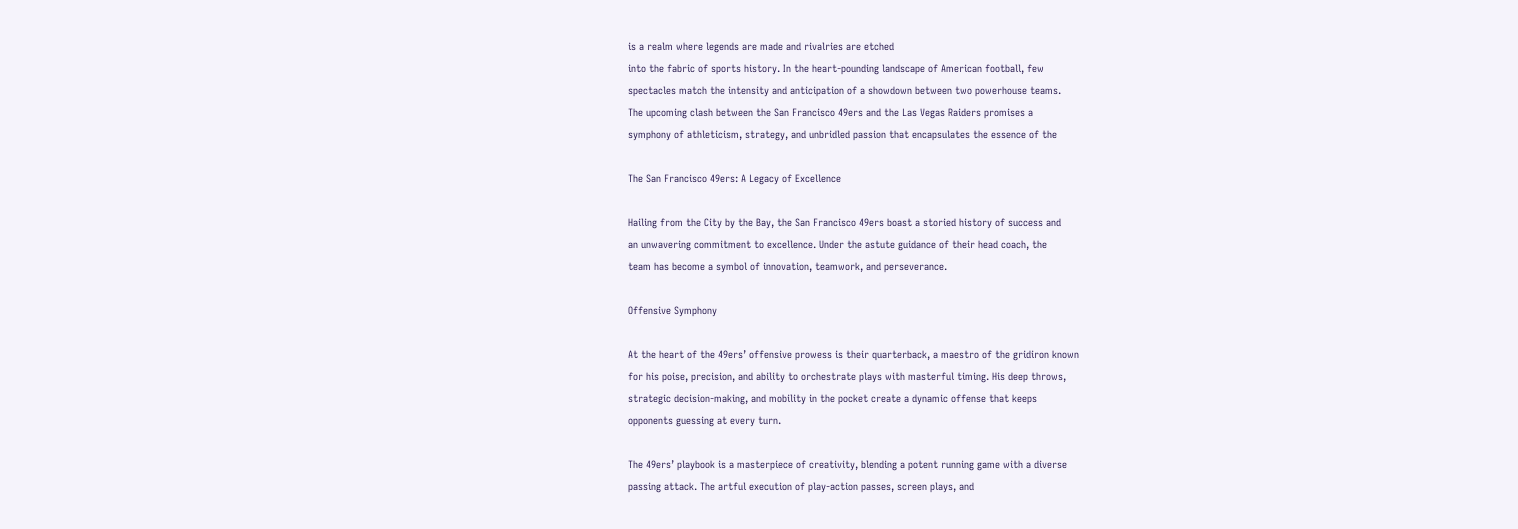is a realm where legends are made and rivalries are etched
into the fabric of sports history. In the heart-pounding landscape of American football, few
spectacles match the intensity and anticipation of a showdown between two powerhouse teams.
The upcoming clash between the San Francisco 49ers and the Las Vegas Raiders promises a
symphony of athleticism, strategy, and unbridled passion that encapsulates the essence of the

The San Francisco 49ers: A Legacy of Excellence

Hailing from the City by the Bay, the San Francisco 49ers boast a storied history of success and
an unwavering commitment to excellence. Under the astute guidance of their head coach, the
team has become a symbol of innovation, teamwork, and perseverance.

Offensive Symphony

At the heart of the 49ers’ offensive prowess is their quarterback, a maestro of the gridiron known
for his poise, precision, and ability to orchestrate plays with masterful timing. His deep throws,
strategic decision-making, and mobility in the pocket create a dynamic offense that keeps
opponents guessing at every turn.

The 49ers’ playbook is a masterpiece of creativity, blending a potent running game with a diverse
passing attack. The artful execution of play-action passes, screen plays, and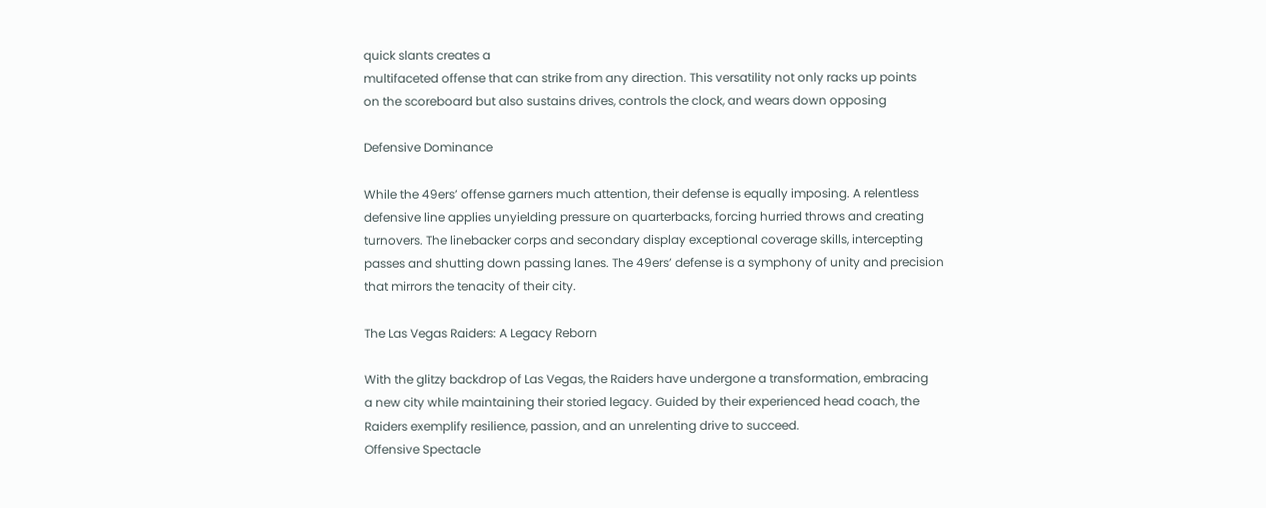quick slants creates a
multifaceted offense that can strike from any direction. This versatility not only racks up points
on the scoreboard but also sustains drives, controls the clock, and wears down opposing

Defensive Dominance

While the 49ers’ offense garners much attention, their defense is equally imposing. A relentless
defensive line applies unyielding pressure on quarterbacks, forcing hurried throws and creating
turnovers. The linebacker corps and secondary display exceptional coverage skills, intercepting
passes and shutting down passing lanes. The 49ers’ defense is a symphony of unity and precision
that mirrors the tenacity of their city.

The Las Vegas Raiders: A Legacy Reborn

With the glitzy backdrop of Las Vegas, the Raiders have undergone a transformation, embracing
a new city while maintaining their storied legacy. Guided by their experienced head coach, the
Raiders exemplify resilience, passion, and an unrelenting drive to succeed.
Offensive Spectacle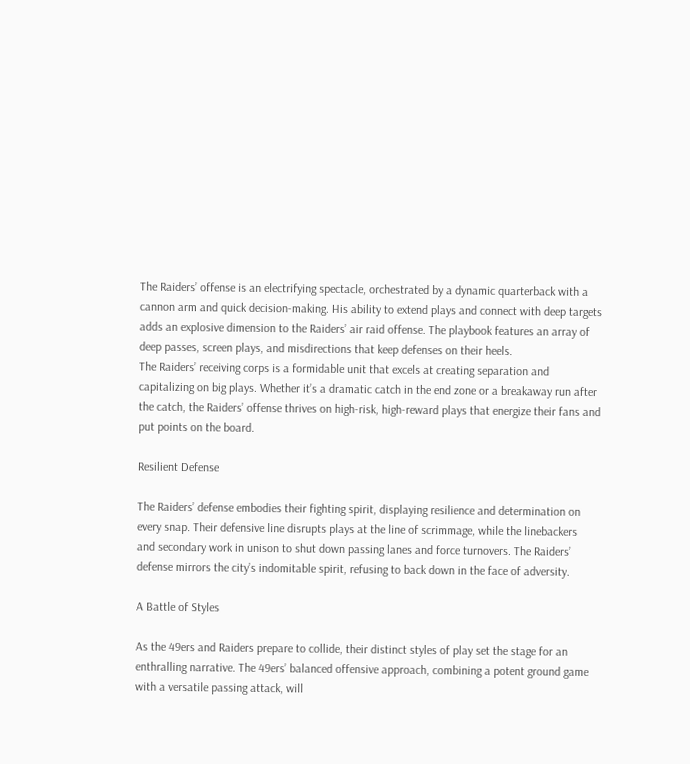The Raiders’ offense is an electrifying spectacle, orchestrated by a dynamic quarterback with a
cannon arm and quick decision-making. His ability to extend plays and connect with deep targets
adds an explosive dimension to the Raiders’ air raid offense. The playbook features an array of
deep passes, screen plays, and misdirections that keep defenses on their heels.
The Raiders’ receiving corps is a formidable unit that excels at creating separation and
capitalizing on big plays. Whether it’s a dramatic catch in the end zone or a breakaway run after
the catch, the Raiders’ offense thrives on high-risk, high-reward plays that energize their fans and
put points on the board.

Resilient Defense

The Raiders’ defense embodies their fighting spirit, displaying resilience and determination on
every snap. Their defensive line disrupts plays at the line of scrimmage, while the linebackers
and secondary work in unison to shut down passing lanes and force turnovers. The Raiders’
defense mirrors the city’s indomitable spirit, refusing to back down in the face of adversity.

A Battle of Styles

As the 49ers and Raiders prepare to collide, their distinct styles of play set the stage for an
enthralling narrative. The 49ers’ balanced offensive approach, combining a potent ground game
with a versatile passing attack, will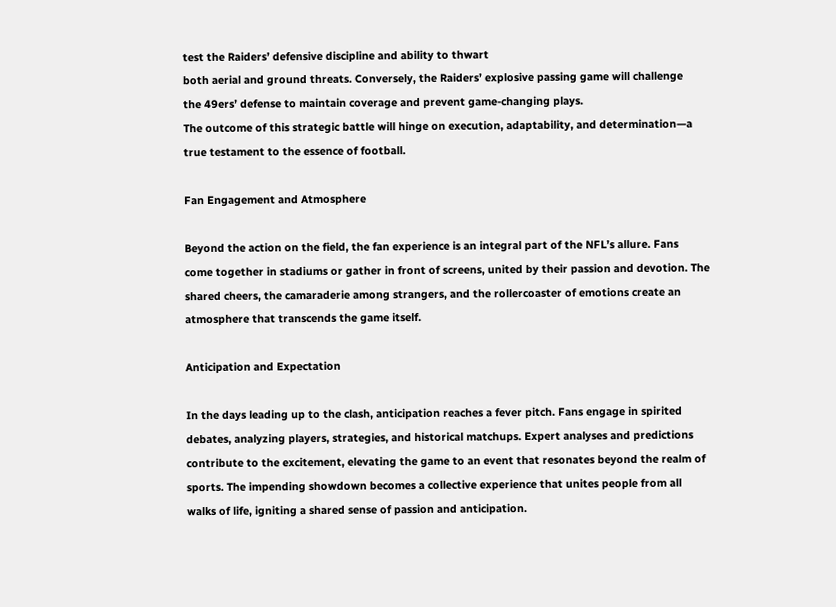test the Raiders’ defensive discipline and ability to thwart
both aerial and ground threats. Conversely, the Raiders’ explosive passing game will challenge
the 49ers’ defense to maintain coverage and prevent game-changing plays.
The outcome of this strategic battle will hinge on execution, adaptability, and determination—a
true testament to the essence of football.

Fan Engagement and Atmosphere

Beyond the action on the field, the fan experience is an integral part of the NFL’s allure. Fans
come together in stadiums or gather in front of screens, united by their passion and devotion. The
shared cheers, the camaraderie among strangers, and the rollercoaster of emotions create an
atmosphere that transcends the game itself.

Anticipation and Expectation

In the days leading up to the clash, anticipation reaches a fever pitch. Fans engage in spirited
debates, analyzing players, strategies, and historical matchups. Expert analyses and predictions
contribute to the excitement, elevating the game to an event that resonates beyond the realm of
sports. The impending showdown becomes a collective experience that unites people from all
walks of life, igniting a shared sense of passion and anticipation.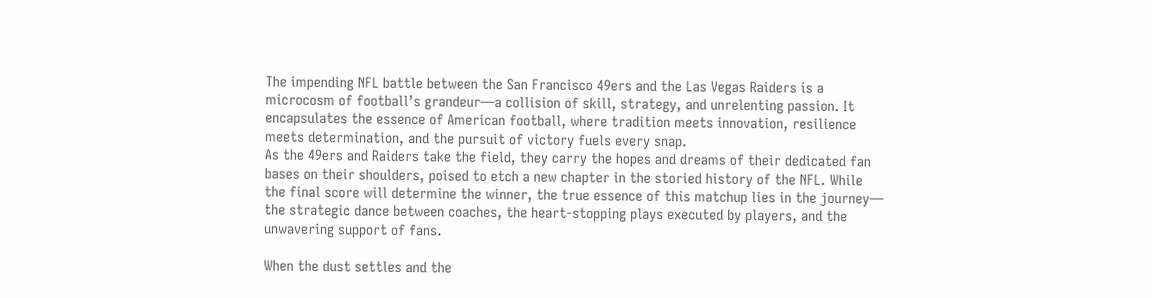The impending NFL battle between the San Francisco 49ers and the Las Vegas Raiders is a
microcosm of football’s grandeur—a collision of skill, strategy, and unrelenting passion. It
encapsulates the essence of American football, where tradition meets innovation, resilience
meets determination, and the pursuit of victory fuels every snap.
As the 49ers and Raiders take the field, they carry the hopes and dreams of their dedicated fan
bases on their shoulders, poised to etch a new chapter in the storied history of the NFL. While
the final score will determine the winner, the true essence of this matchup lies in the journey—
the strategic dance between coaches, the heart-stopping plays executed by players, and the
unwavering support of fans.

When the dust settles and the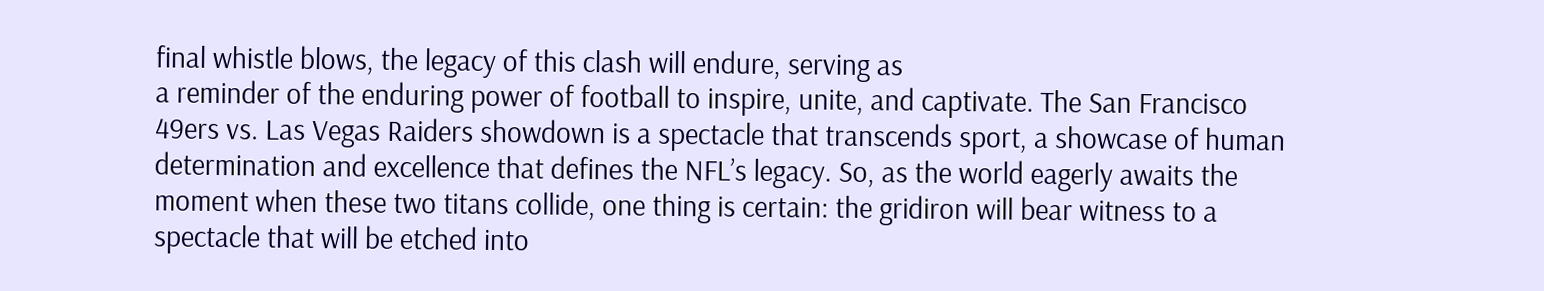final whistle blows, the legacy of this clash will endure, serving as
a reminder of the enduring power of football to inspire, unite, and captivate. The San Francisco
49ers vs. Las Vegas Raiders showdown is a spectacle that transcends sport, a showcase of human
determination and excellence that defines the NFL’s legacy. So, as the world eagerly awaits the
moment when these two titans collide, one thing is certain: the gridiron will bear witness to a
spectacle that will be etched into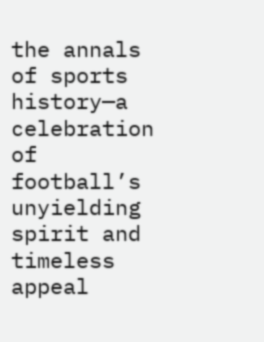the annals of sports history—a celebration of football’s
unyielding spirit and timeless appeal